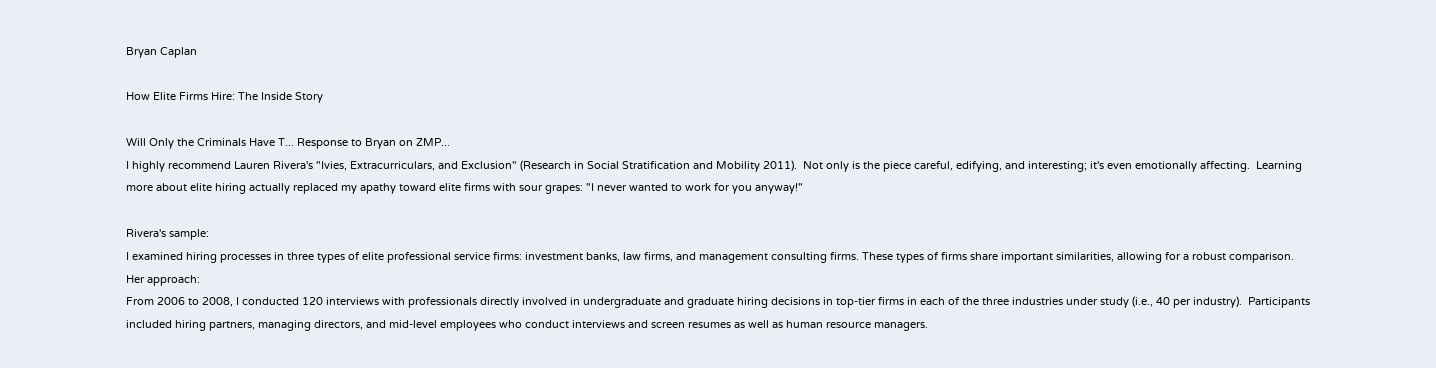Bryan Caplan

How Elite Firms Hire: The Inside Story

Will Only the Criminals Have T... Response to Bryan on ZMP...
I highly recommend Lauren Rivera's "Ivies, Extracurriculars, and Exclusion" (Research in Social Stratification and Mobility 2011).  Not only is the piece careful, edifying, and interesting; it's even emotionally affecting.  Learning more about elite hiring actually replaced my apathy toward elite firms with sour grapes: "I never wanted to work for you anyway!"

Rivera's sample:
I examined hiring processes in three types of elite professional service firms: investment banks, law firms, and management consulting firms. These types of firms share important similarities, allowing for a robust comparison.
Her approach:
From 2006 to 2008, I conducted 120 interviews with professionals directly involved in undergraduate and graduate hiring decisions in top-tier firms in each of the three industries under study (i.e., 40 per industry).  Participants included hiring partners, managing directors, and mid-level employees who conduct interviews and screen resumes as well as human resource managers.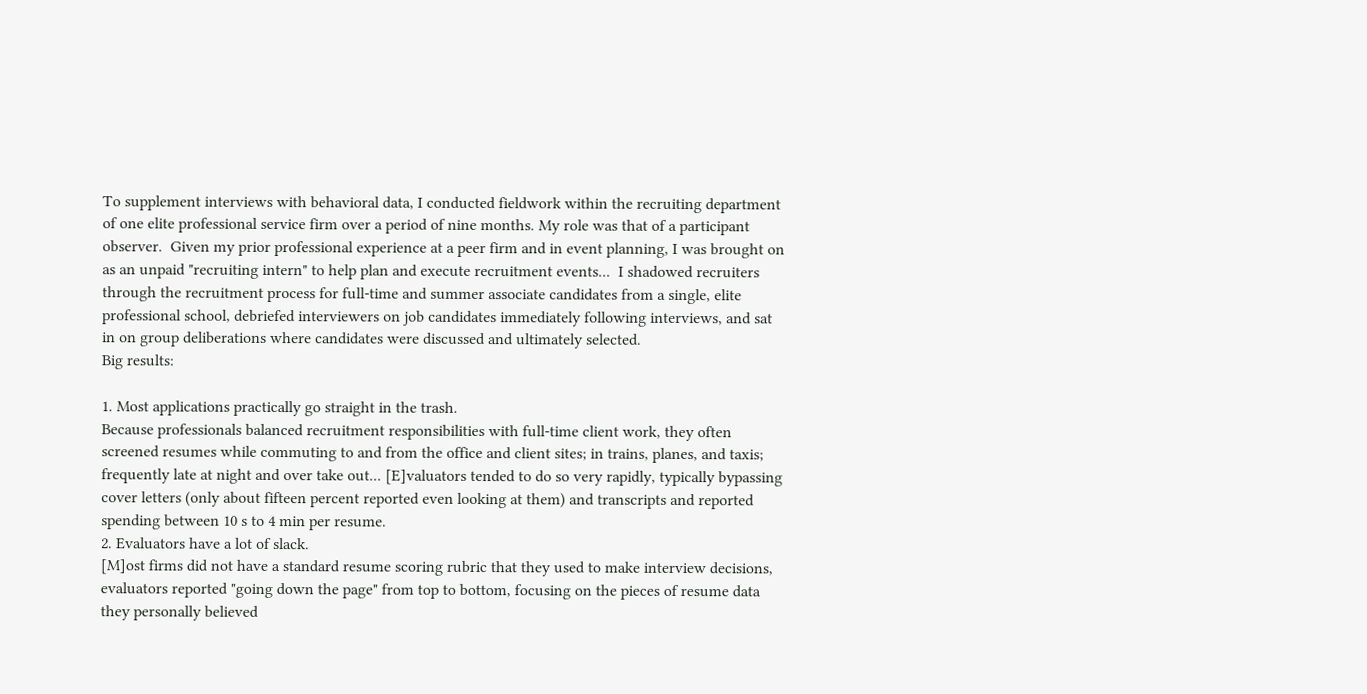To supplement interviews with behavioral data, I conducted fieldwork within the recruiting department of one elite professional service firm over a period of nine months. My role was that of a participant observer.  Given my prior professional experience at a peer firm and in event planning, I was brought on as an unpaid "recruiting intern" to help plan and execute recruitment events...  I shadowed recruiters through the recruitment process for full-time and summer associate candidates from a single, elite professional school, debriefed interviewers on job candidates immediately following interviews, and sat in on group deliberations where candidates were discussed and ultimately selected.
Big results:

1. Most applications practically go straight in the trash.
Because professionals balanced recruitment responsibilities with full-time client work, they often screened resumes while commuting to and from the office and client sites; in trains, planes, and taxis; frequently late at night and over take out... [E]valuators tended to do so very rapidly, typically bypassing cover letters (only about fifteen percent reported even looking at them) and transcripts and reported spending between 10 s to 4 min per resume.
2. Evaluators have a lot of slack.
[M]ost firms did not have a standard resume scoring rubric that they used to make interview decisions, evaluators reported "going down the page" from top to bottom, focusing on the pieces of resume data they personally believed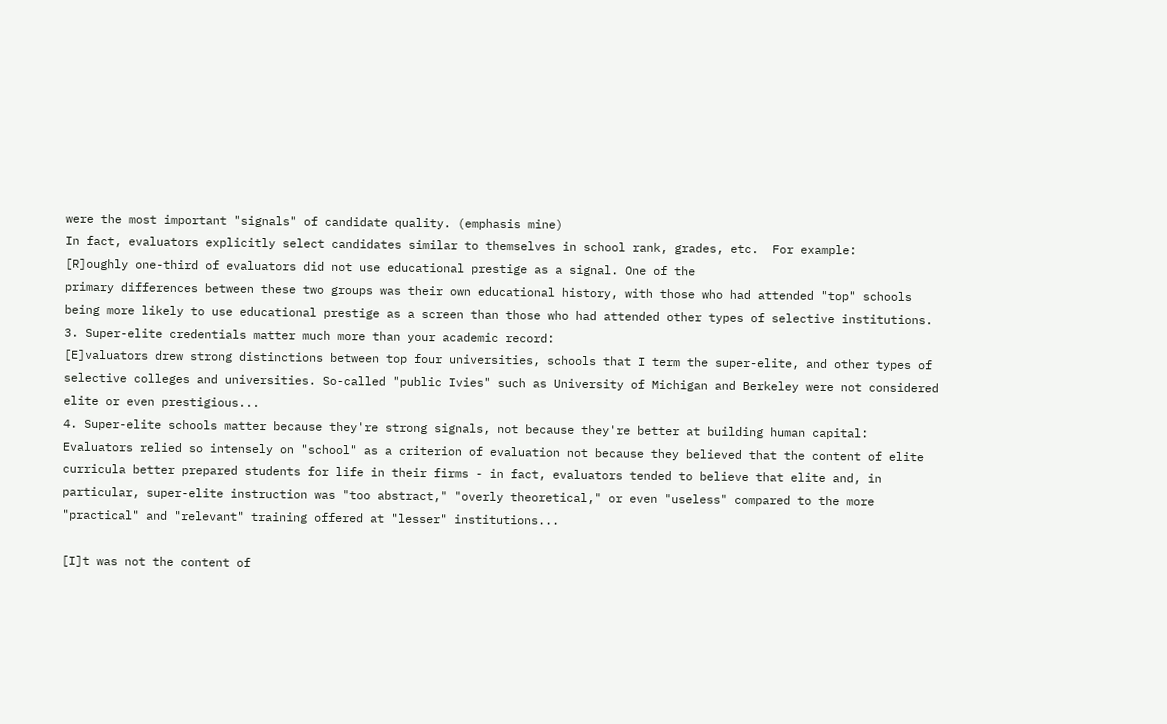were the most important "signals" of candidate quality. (emphasis mine)
In fact, evaluators explicitly select candidates similar to themselves in school rank, grades, etc.  For example:
[R]oughly one-third of evaluators did not use educational prestige as a signal. One of the
primary differences between these two groups was their own educational history, with those who had attended "top" schools being more likely to use educational prestige as a screen than those who had attended other types of selective institutions.
3. Super-elite credentials matter much more than your academic record:
[E]valuators drew strong distinctions between top four universities, schools that I term the super-elite, and other types of selective colleges and universities. So-called "public Ivies" such as University of Michigan and Berkeley were not considered elite or even prestigious...
4. Super-elite schools matter because they're strong signals, not because they're better at building human capital:
Evaluators relied so intensely on "school" as a criterion of evaluation not because they believed that the content of elite curricula better prepared students for life in their firms - in fact, evaluators tended to believe that elite and, in particular, super-elite instruction was "too abstract," "overly theoretical," or even "useless" compared to the more "practical" and "relevant" training offered at "lesser" institutions...

[I]t was not the content of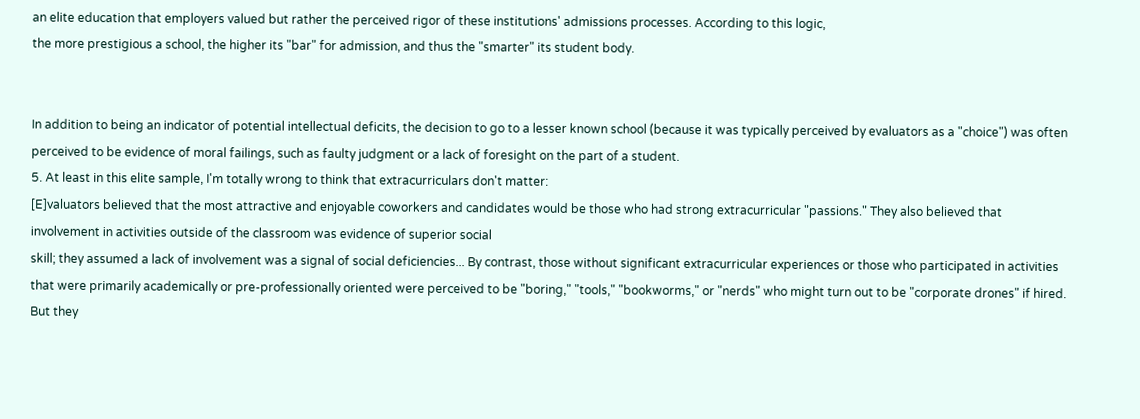an elite education that employers valued but rather the perceived rigor of these institutions' admissions processes. According to this logic,
the more prestigious a school, the higher its "bar" for admission, and thus the "smarter" its student body.


In addition to being an indicator of potential intellectual deficits, the decision to go to a lesser known school (because it was typically perceived by evaluators as a "choice") was often perceived to be evidence of moral failings, such as faulty judgment or a lack of foresight on the part of a student.
5. At least in this elite sample, I'm totally wrong to think that extracurriculars don't matter:
[E]valuators believed that the most attractive and enjoyable coworkers and candidates would be those who had strong extracurricular "passions." They also believed that involvement in activities outside of the classroom was evidence of superior social
skill; they assumed a lack of involvement was a signal of social deficiencies... By contrast, those without significant extracurricular experiences or those who participated in activities that were primarily academically or pre-professionally oriented were perceived to be "boring," "tools," "bookworms," or "nerds" who might turn out to be "corporate drones" if hired.
But they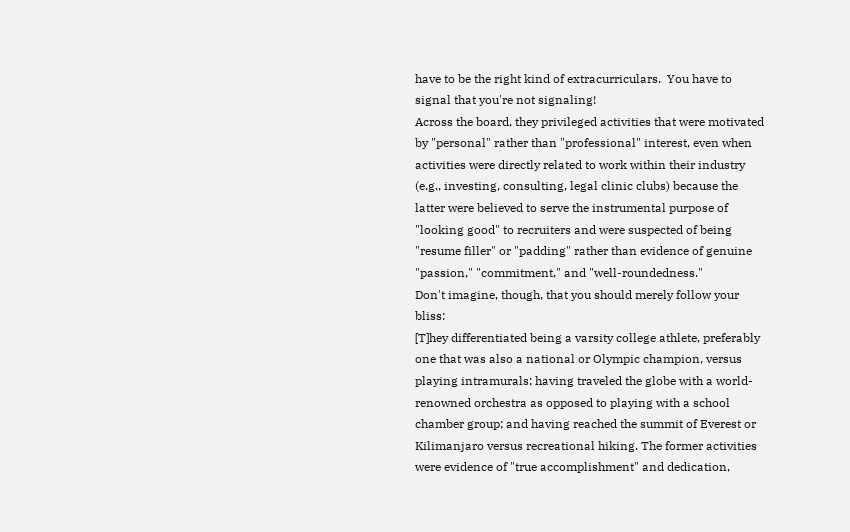have to be the right kind of extracurriculars.  You have to signal that you're not signaling!
Across the board, they privileged activities that were motivated by "personal" rather than "professional" interest, even when activities were directly related to work within their industry (e.g., investing, consulting, legal clinic clubs) because the latter were believed to serve the instrumental purpose of "looking good" to recruiters and were suspected of being "resume filler" or "padding" rather than evidence of genuine "passion," "commitment," and "well-roundedness."
Don't imagine, though, that you should merely follow your bliss:
[T]hey differentiated being a varsity college athlete, preferably one that was also a national or Olympic champion, versus playing intramurals; having traveled the globe with a world-renowned orchestra as opposed to playing with a school chamber group; and having reached the summit of Everest or Kilimanjaro versus recreational hiking. The former activities were evidence of "true accomplishment" and dedication,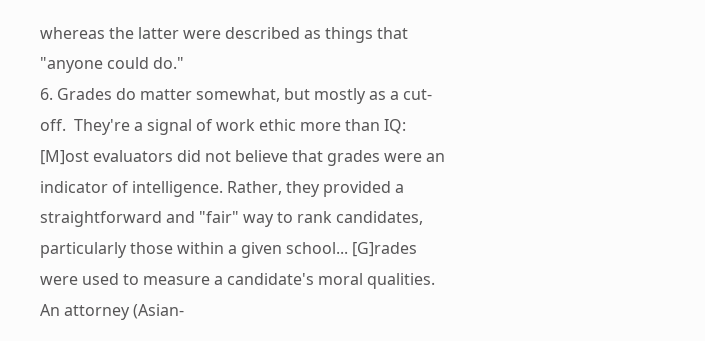whereas the latter were described as things that "anyone could do."
6. Grades do matter somewhat, but mostly as a cut-off.  They're a signal of work ethic more than IQ:
[M]ost evaluators did not believe that grades were an indicator of intelligence. Rather, they provided a straightforward and "fair" way to rank candidates, particularly those within a given school... [G]rades were used to measure a candidate's moral qualities. An attorney (Asian-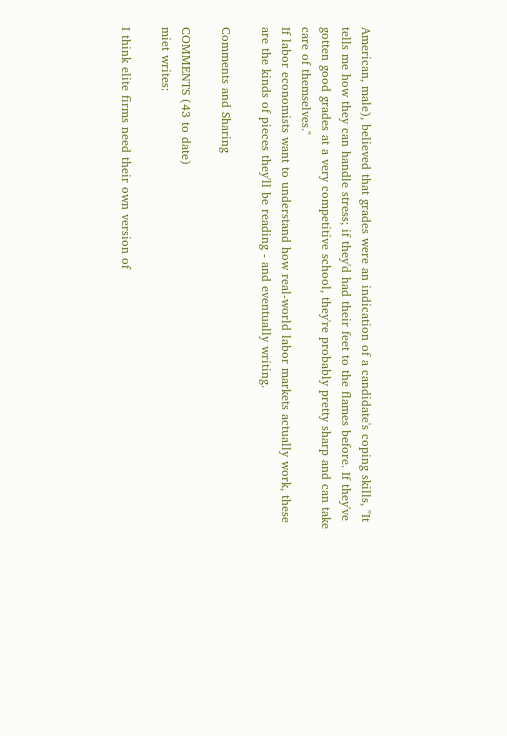American, male), believed that grades were an indication of a candidate's coping skills, "It tells me how they can handle stress; if they'd had their feet to the flames before. If they've gotten good grades at a very competitive school, they're probably pretty sharp and can take care of themselves."
If labor economists want to understand how real-world labor markets actually work, these are the kinds of pieces they'll be reading - and eventually writing.

Comments and Sharing

COMMENTS (43 to date)
miet writes:

I think elite firms need their own version of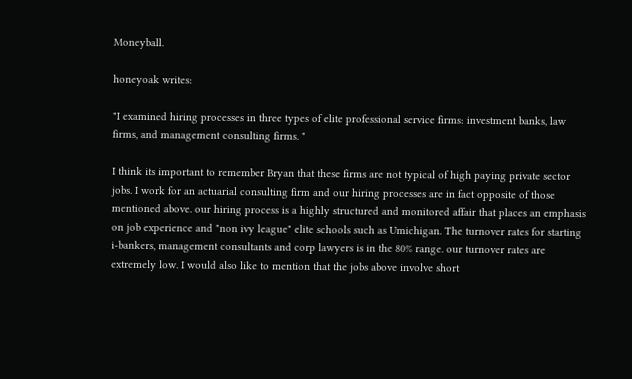Moneyball.

honeyoak writes:

"I examined hiring processes in three types of elite professional service firms: investment banks, law firms, and management consulting firms. "

I think its important to remember Bryan that these firms are not typical of high paying private sector jobs. I work for an actuarial consulting firm and our hiring processes are in fact opposite of those mentioned above. our hiring process is a highly structured and monitored affair that places an emphasis on job experience and "non ivy league" elite schools such as Umichigan. The turnover rates for starting i-bankers, management consultants and corp lawyers is in the 80% range. our turnover rates are extremely low. I would also like to mention that the jobs above involve short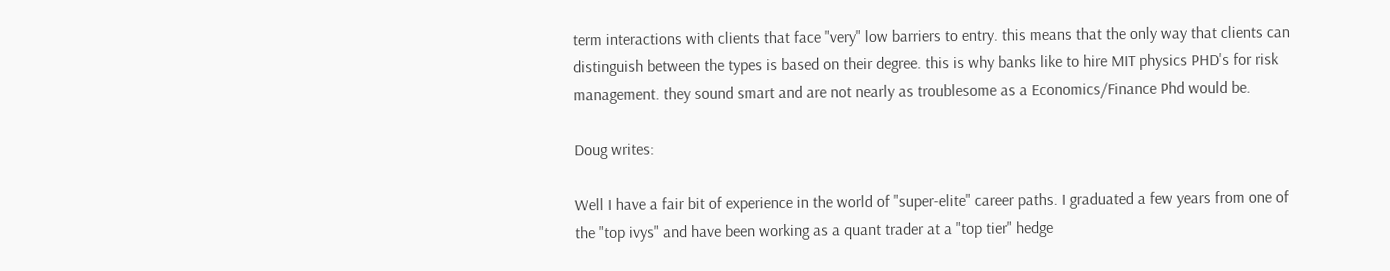term interactions with clients that face "very" low barriers to entry. this means that the only way that clients can distinguish between the types is based on their degree. this is why banks like to hire MIT physics PHD's for risk management. they sound smart and are not nearly as troublesome as a Economics/Finance Phd would be.

Doug writes:

Well I have a fair bit of experience in the world of "super-elite" career paths. I graduated a few years from one of the "top ivys" and have been working as a quant trader at a "top tier" hedge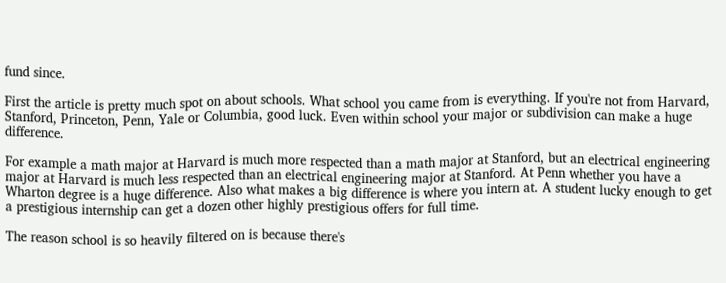fund since.

First the article is pretty much spot on about schools. What school you came from is everything. If you're not from Harvard, Stanford, Princeton, Penn, Yale or Columbia, good luck. Even within school your major or subdivision can make a huge difference.

For example a math major at Harvard is much more respected than a math major at Stanford, but an electrical engineering major at Harvard is much less respected than an electrical engineering major at Stanford. At Penn whether you have a Wharton degree is a huge difference. Also what makes a big difference is where you intern at. A student lucky enough to get a prestigious internship can get a dozen other highly prestigious offers for full time.

The reason school is so heavily filtered on is because there's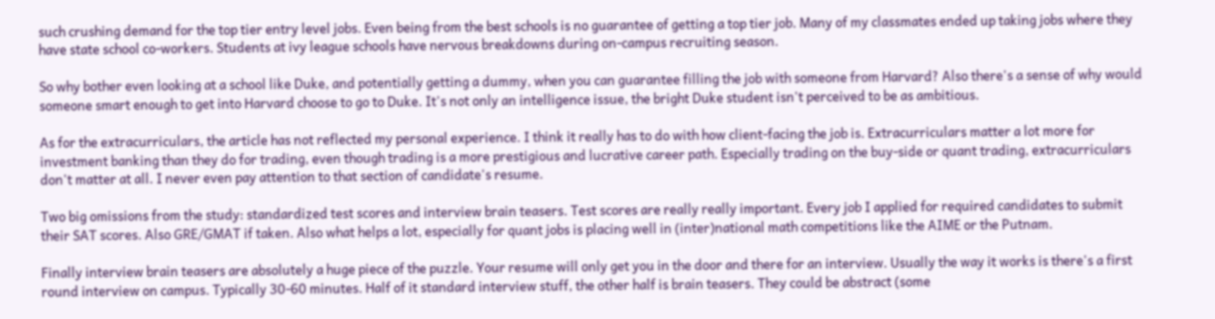such crushing demand for the top tier entry level jobs. Even being from the best schools is no guarantee of getting a top tier job. Many of my classmates ended up taking jobs where they have state school co-workers. Students at ivy league schools have nervous breakdowns during on-campus recruiting season.

So why bother even looking at a school like Duke, and potentially getting a dummy, when you can guarantee filling the job with someone from Harvard? Also there's a sense of why would someone smart enough to get into Harvard choose to go to Duke. It's not only an intelligence issue, the bright Duke student isn't perceived to be as ambitious.

As for the extracurriculars, the article has not reflected my personal experience. I think it really has to do with how client-facing the job is. Extracurriculars matter a lot more for investment banking than they do for trading, even though trading is a more prestigious and lucrative career path. Especially trading on the buy-side or quant trading, extracurriculars don't matter at all. I never even pay attention to that section of candidate's resume.

Two big omissions from the study: standardized test scores and interview brain teasers. Test scores are really really important. Every job I applied for required candidates to submit their SAT scores. Also GRE/GMAT if taken. Also what helps a lot, especially for quant jobs is placing well in (inter)national math competitions like the AIME or the Putnam.

Finally interview brain teasers are absolutely a huge piece of the puzzle. Your resume will only get you in the door and there for an interview. Usually the way it works is there's a first round interview on campus. Typically 30-60 minutes. Half of it standard interview stuff, the other half is brain teasers. They could be abstract (some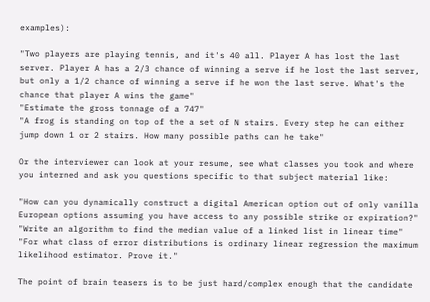examples):

"Two players are playing tennis, and it's 40 all. Player A has lost the last server. Player A has a 2/3 chance of winning a serve if he lost the last server, but only a 1/2 chance of winning a serve if he won the last serve. What's the chance that player A wins the game"
"Estimate the gross tonnage of a 747"
"A frog is standing on top of the a set of N stairs. Every step he can either jump down 1 or 2 stairs. How many possible paths can he take"

Or the interviewer can look at your resume, see what classes you took and where you interned and ask you questions specific to that subject material like:

"How can you dynamically construct a digital American option out of only vanilla European options assuming you have access to any possible strike or expiration?"
"Write an algorithm to find the median value of a linked list in linear time"
"For what class of error distributions is ordinary linear regression the maximum likelihood estimator. Prove it."

The point of brain teasers is to be just hard/complex enough that the candidate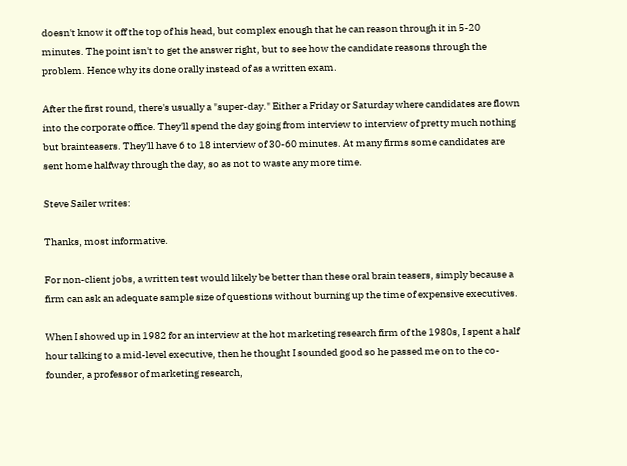doesn't know it off the top of his head, but complex enough that he can reason through it in 5-20 minutes. The point isn't to get the answer right, but to see how the candidate reasons through the problem. Hence why its done orally instead of as a written exam.

After the first round, there's usually a "super-day." Either a Friday or Saturday where candidates are flown into the corporate office. They'll spend the day going from interview to interview of pretty much nothing but brainteasers. They'll have 6 to 18 interview of 30-60 minutes. At many firms some candidates are sent home halfway through the day, so as not to waste any more time.

Steve Sailer writes:

Thanks, most informative.

For non-client jobs, a written test would likely be better than these oral brain teasers, simply because a firm can ask an adequate sample size of questions without burning up the time of expensive executives.

When I showed up in 1982 for an interview at the hot marketing research firm of the 1980s, I spent a half hour talking to a mid-level executive, then he thought I sounded good so he passed me on to the co-founder, a professor of marketing research,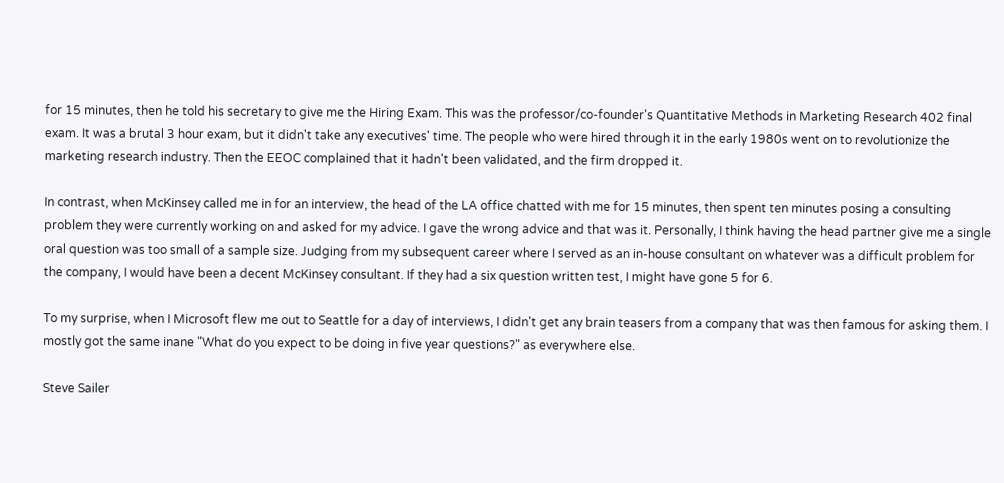for 15 minutes, then he told his secretary to give me the Hiring Exam. This was the professor/co-founder's Quantitative Methods in Marketing Research 402 final exam. It was a brutal 3 hour exam, but it didn't take any executives' time. The people who were hired through it in the early 1980s went on to revolutionize the marketing research industry. Then the EEOC complained that it hadn't been validated, and the firm dropped it.

In contrast, when McKinsey called me in for an interview, the head of the LA office chatted with me for 15 minutes, then spent ten minutes posing a consulting problem they were currently working on and asked for my advice. I gave the wrong advice and that was it. Personally, I think having the head partner give me a single oral question was too small of a sample size. Judging from my subsequent career where I served as an in-house consultant on whatever was a difficult problem for the company, I would have been a decent McKinsey consultant. If they had a six question written test, I might have gone 5 for 6.

To my surprise, when I Microsoft flew me out to Seattle for a day of interviews, I didn't get any brain teasers from a company that was then famous for asking them. I mostly got the same inane "What do you expect to be doing in five year questions?" as everywhere else.

Steve Sailer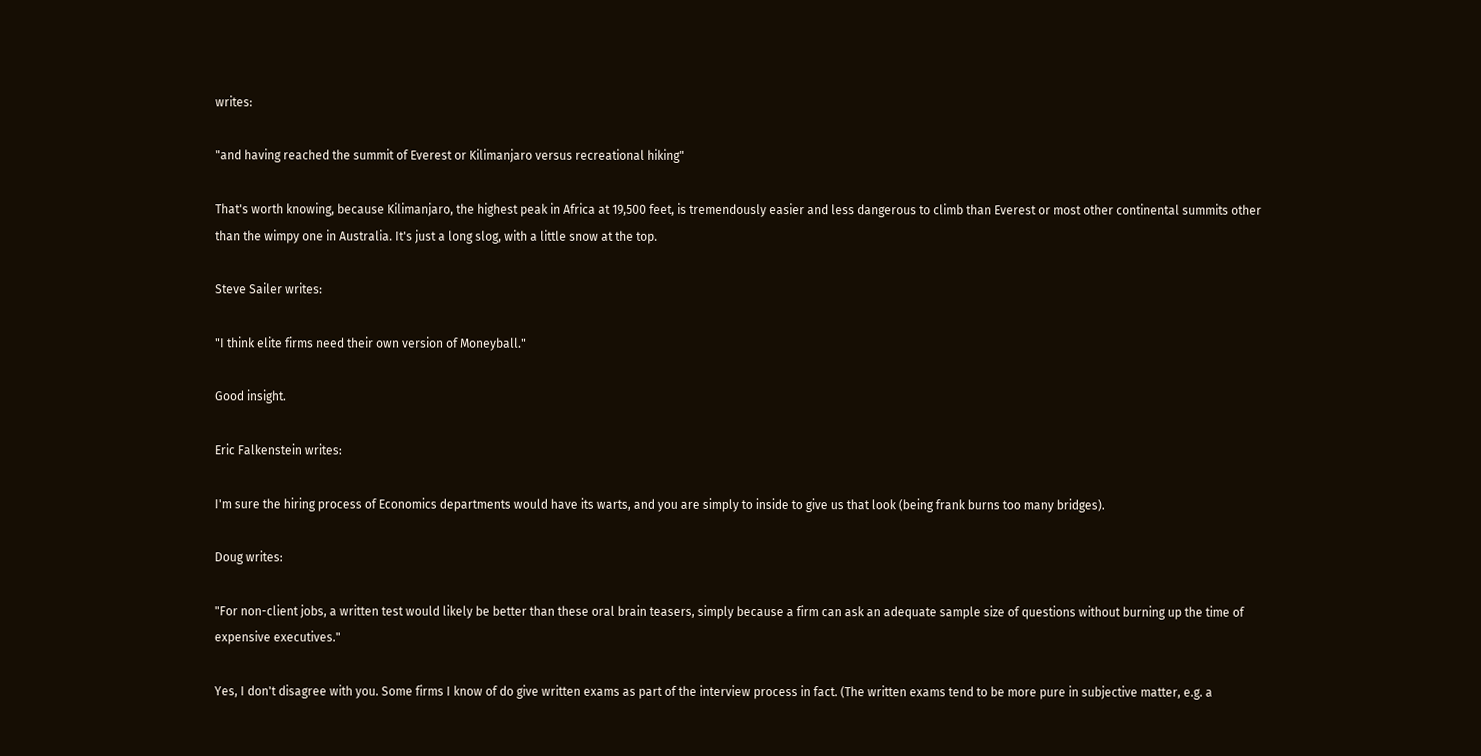writes:

"and having reached the summit of Everest or Kilimanjaro versus recreational hiking"

That's worth knowing, because Kilimanjaro, the highest peak in Africa at 19,500 feet, is tremendously easier and less dangerous to climb than Everest or most other continental summits other than the wimpy one in Australia. It's just a long slog, with a little snow at the top.

Steve Sailer writes:

"I think elite firms need their own version of Moneyball."

Good insight.

Eric Falkenstein writes:

I'm sure the hiring process of Economics departments would have its warts, and you are simply to inside to give us that look (being frank burns too many bridges).

Doug writes:

"For non-client jobs, a written test would likely be better than these oral brain teasers, simply because a firm can ask an adequate sample size of questions without burning up the time of expensive executives."

Yes, I don't disagree with you. Some firms I know of do give written exams as part of the interview process in fact. (The written exams tend to be more pure in subjective matter, e.g. a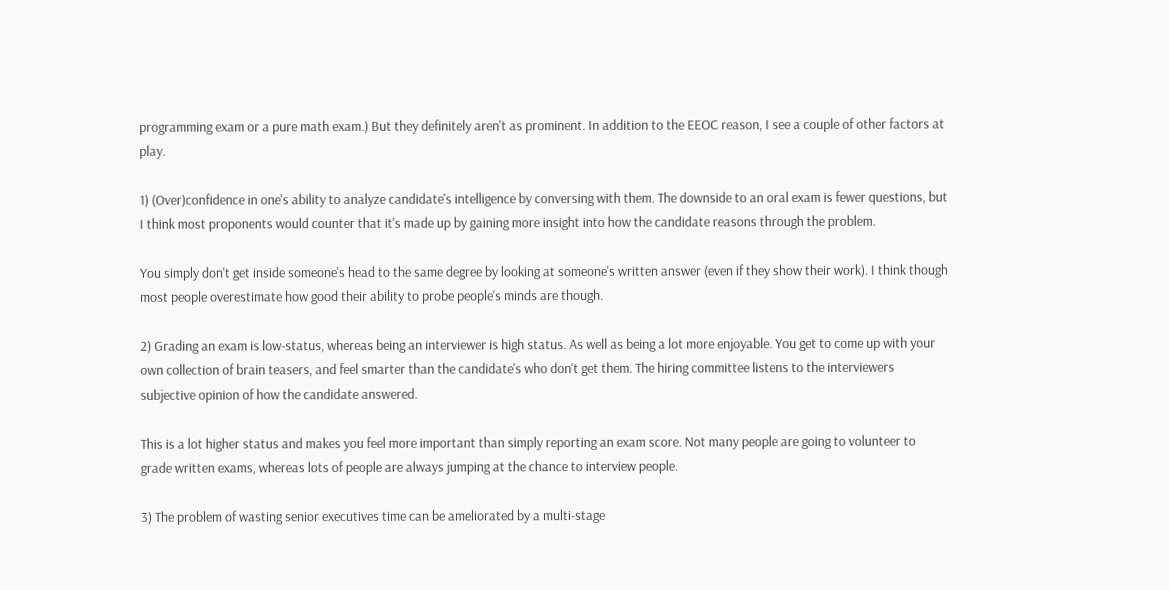programming exam or a pure math exam.) But they definitely aren't as prominent. In addition to the EEOC reason, I see a couple of other factors at play.

1) (Over)confidence in one's ability to analyze candidate's intelligence by conversing with them. The downside to an oral exam is fewer questions, but I think most proponents would counter that it's made up by gaining more insight into how the candidate reasons through the problem.

You simply don't get inside someone's head to the same degree by looking at someone's written answer (even if they show their work). I think though most people overestimate how good their ability to probe people's minds are though.

2) Grading an exam is low-status, whereas being an interviewer is high status. As well as being a lot more enjoyable. You get to come up with your own collection of brain teasers, and feel smarter than the candidate's who don't get them. The hiring committee listens to the interviewers subjective opinion of how the candidate answered.

This is a lot higher status and makes you feel more important than simply reporting an exam score. Not many people are going to volunteer to grade written exams, whereas lots of people are always jumping at the chance to interview people.

3) The problem of wasting senior executives time can be ameliorated by a multi-stage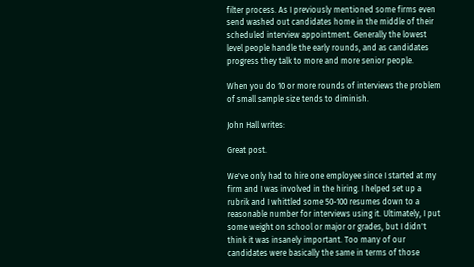filter process. As I previously mentioned some firms even send washed out candidates home in the middle of their scheduled interview appointment. Generally the lowest level people handle the early rounds, and as candidates progress they talk to more and more senior people.

When you do 10 or more rounds of interviews the problem of small sample size tends to diminish.

John Hall writes:

Great post.

We've only had to hire one employee since I started at my firm and I was involved in the hiring. I helped set up a rubrik and I whittled some 50-100 resumes down to a reasonable number for interviews using it. Ultimately, I put some weight on school or major or grades, but I didn't think it was insanely important. Too many of our candidates were basically the same in terms of those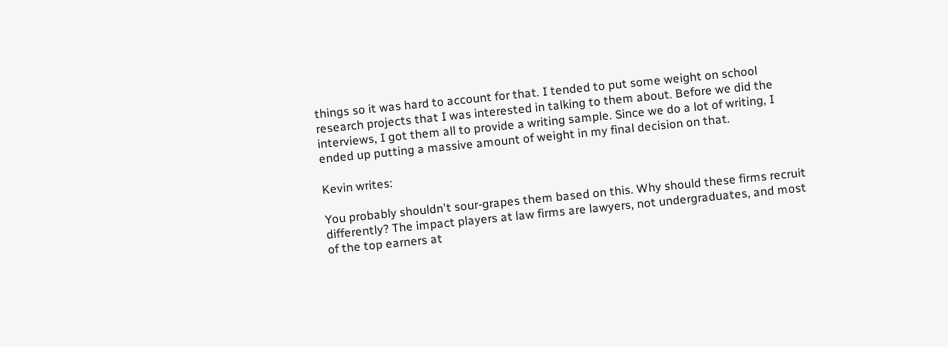things so it was hard to account for that. I tended to put some weight on school research projects that I was interested in talking to them about. Before we did the interviews, I got them all to provide a writing sample. Since we do a lot of writing, I ended up putting a massive amount of weight in my final decision on that.

Kevin writes:

You probably shouldn't sour-grapes them based on this. Why should these firms recruit differently? The impact players at law firms are lawyers, not undergraduates, and most of the top earners at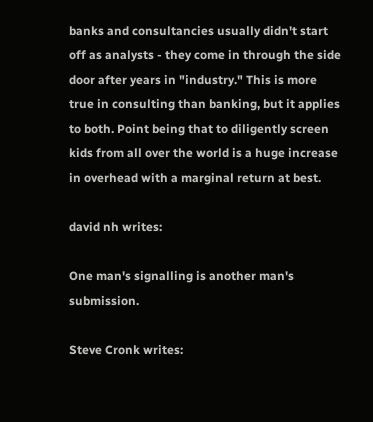banks and consultancies usually didn't start off as analysts - they come in through the side door after years in "industry." This is more true in consulting than banking, but it applies to both. Point being that to diligently screen kids from all over the world is a huge increase in overhead with a marginal return at best.

david nh writes:

One man's signalling is another man's submission.

Steve Cronk writes: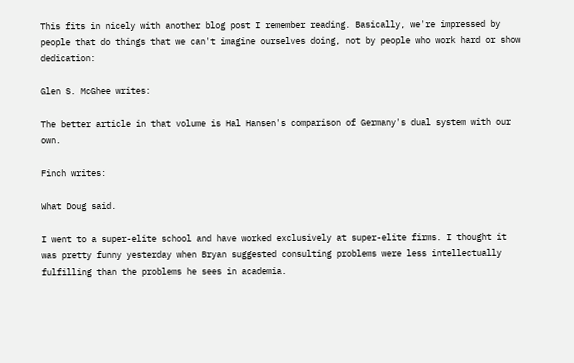This fits in nicely with another blog post I remember reading. Basically, we're impressed by people that do things that we can't imagine ourselves doing, not by people who work hard or show dedication:

Glen S. McGhee writes:

The better article in that volume is Hal Hansen's comparison of Germany's dual system with our own.

Finch writes:

What Doug said.

I went to a super-elite school and have worked exclusively at super-elite firms. I thought it was pretty funny yesterday when Bryan suggested consulting problems were less intellectually fulfilling than the problems he sees in academia.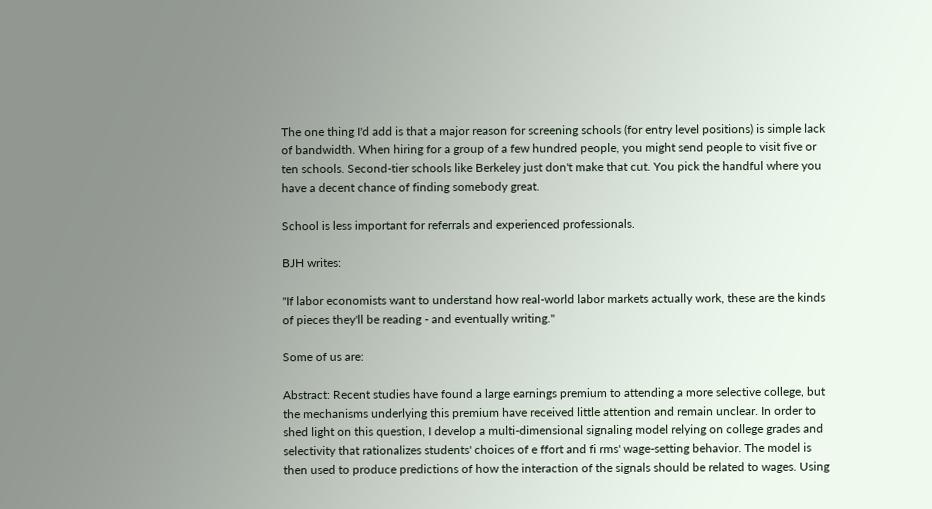The one thing I'd add is that a major reason for screening schools (for entry level positions) is simple lack of bandwidth. When hiring for a group of a few hundred people, you might send people to visit five or ten schools. Second-tier schools like Berkeley just don't make that cut. You pick the handful where you have a decent chance of finding somebody great.

School is less important for referrals and experienced professionals.

BJH writes:

"If labor economists want to understand how real-world labor markets actually work, these are the kinds of pieces they'll be reading - and eventually writing."

Some of us are:

Abstract: Recent studies have found a large earnings premium to attending a more selective college, but the mechanisms underlying this premium have received little attention and remain unclear. In order to shed light on this question, I develop a multi-dimensional signaling model relying on college grades and selectivity that rationalizes students' choices of e ffort and fi rms' wage-setting behavior. The model is then used to produce predictions of how the interaction of the signals should be related to wages. Using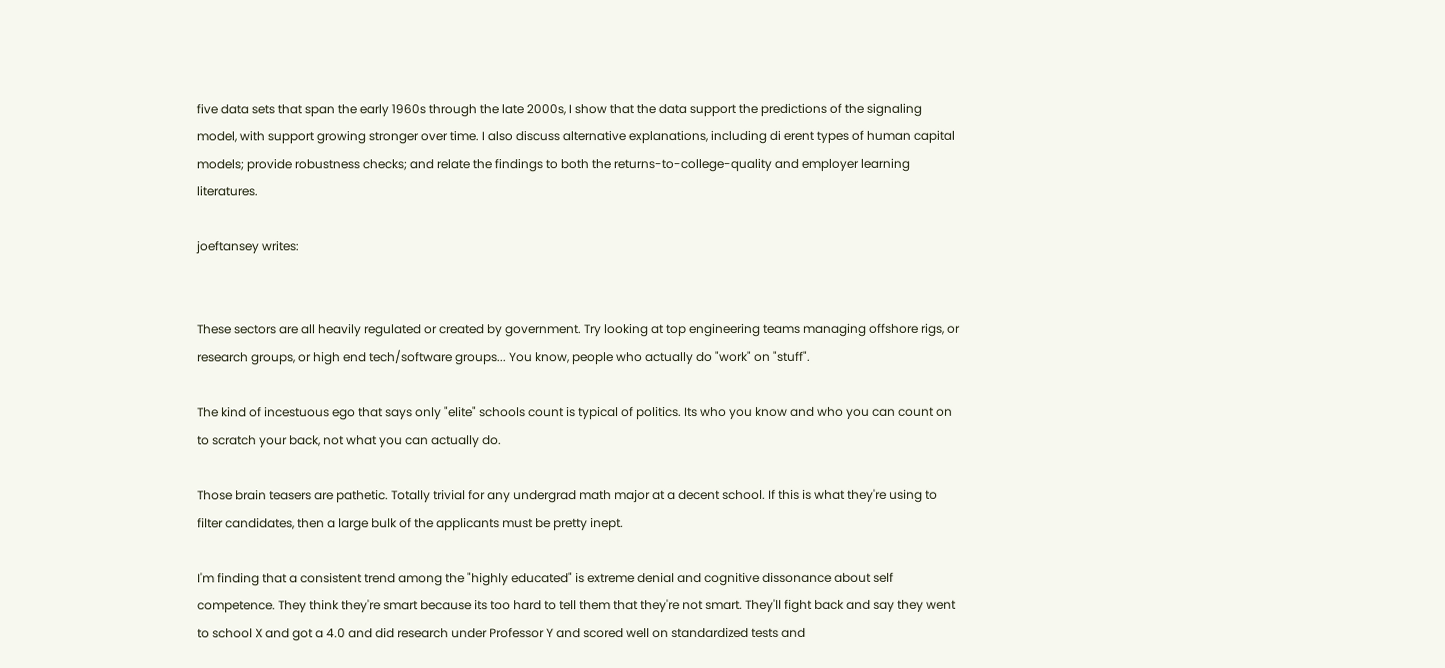five data sets that span the early 1960s through the late 2000s, I show that the data support the predictions of the signaling model, with support growing stronger over time. I also discuss alternative explanations, including di erent types of human capital models; provide robustness checks; and relate the findings to both the returns-to-college-quality and employer learning literatures.

joeftansey writes:


These sectors are all heavily regulated or created by government. Try looking at top engineering teams managing offshore rigs, or research groups, or high end tech/software groups... You know, people who actually do "work" on "stuff".

The kind of incestuous ego that says only "elite" schools count is typical of politics. Its who you know and who you can count on to scratch your back, not what you can actually do.

Those brain teasers are pathetic. Totally trivial for any undergrad math major at a decent school. If this is what they're using to filter candidates, then a large bulk of the applicants must be pretty inept.

I'm finding that a consistent trend among the "highly educated" is extreme denial and cognitive dissonance about self competence. They think they're smart because its too hard to tell them that they're not smart. They'll fight back and say they went to school X and got a 4.0 and did research under Professor Y and scored well on standardized tests and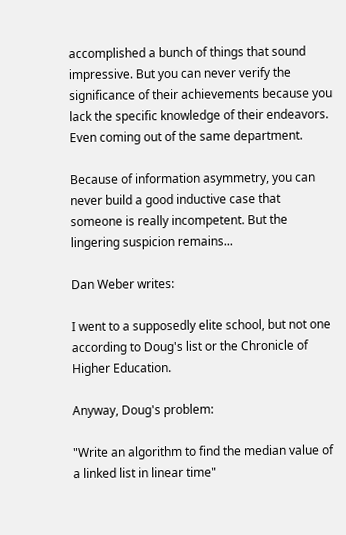accomplished a bunch of things that sound impressive. But you can never verify the significance of their achievements because you lack the specific knowledge of their endeavors. Even coming out of the same department.

Because of information asymmetry, you can never build a good inductive case that someone is really incompetent. But the lingering suspicion remains...

Dan Weber writes:

I went to a supposedly elite school, but not one according to Doug's list or the Chronicle of Higher Education.

Anyway, Doug's problem:

"Write an algorithm to find the median value of a linked list in linear time"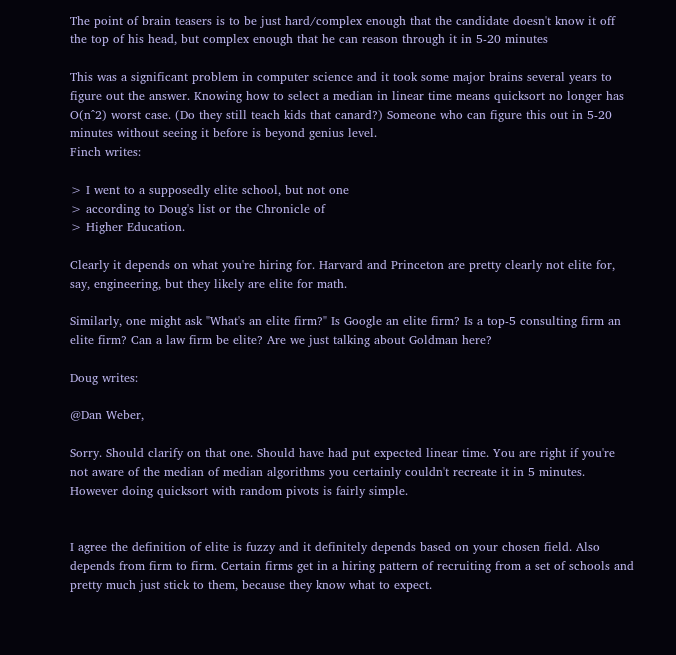The point of brain teasers is to be just hard/complex enough that the candidate doesn't know it off the top of his head, but complex enough that he can reason through it in 5-20 minutes

This was a significant problem in computer science and it took some major brains several years to figure out the answer. Knowing how to select a median in linear time means quicksort no longer has O(n^2) worst case. (Do they still teach kids that canard?) Someone who can figure this out in 5-20 minutes without seeing it before is beyond genius level.
Finch writes:

> I went to a supposedly elite school, but not one
> according to Doug's list or the Chronicle of
> Higher Education.

Clearly it depends on what you're hiring for. Harvard and Princeton are pretty clearly not elite for, say, engineering, but they likely are elite for math.

Similarly, one might ask "What's an elite firm?" Is Google an elite firm? Is a top-5 consulting firm an elite firm? Can a law firm be elite? Are we just talking about Goldman here?

Doug writes:

@Dan Weber,

Sorry. Should clarify on that one. Should have had put expected linear time. You are right if you're not aware of the median of median algorithms you certainly couldn't recreate it in 5 minutes. However doing quicksort with random pivots is fairly simple.


I agree the definition of elite is fuzzy and it definitely depends based on your chosen field. Also depends from firm to firm. Certain firms get in a hiring pattern of recruiting from a set of schools and pretty much just stick to them, because they know what to expect.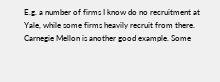E.g. a number of firms I know do no recruitment at Yale, while some firms heavily recruit from there. Carnegie Mellon is another good example. Some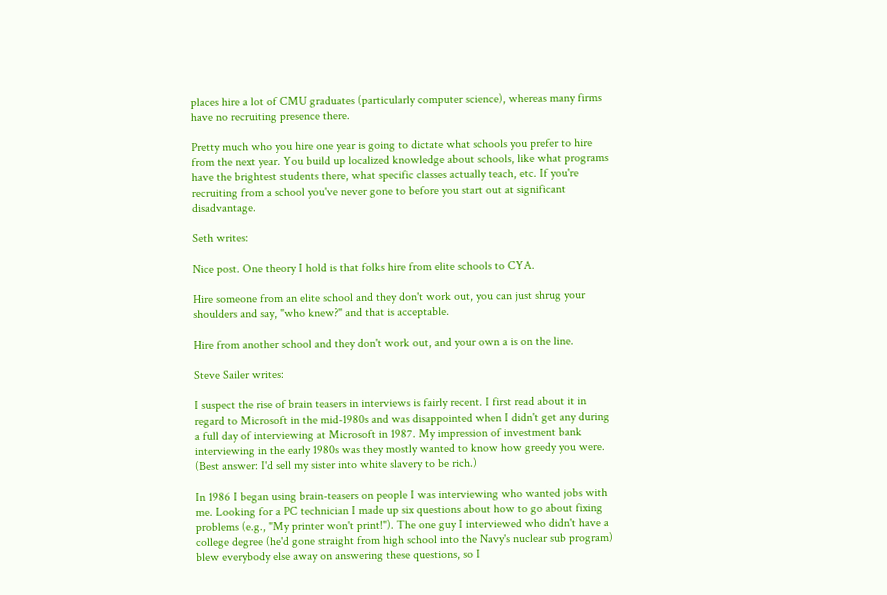places hire a lot of CMU graduates (particularly computer science), whereas many firms have no recruiting presence there.

Pretty much who you hire one year is going to dictate what schools you prefer to hire from the next year. You build up localized knowledge about schools, like what programs have the brightest students there, what specific classes actually teach, etc. If you're recruiting from a school you've never gone to before you start out at significant disadvantage.

Seth writes:

Nice post. One theory I hold is that folks hire from elite schools to CYA.

Hire someone from an elite school and they don't work out, you can just shrug your shoulders and say, "who knew?" and that is acceptable.

Hire from another school and they don't work out, and your own a is on the line.

Steve Sailer writes:

I suspect the rise of brain teasers in interviews is fairly recent. I first read about it in regard to Microsoft in the mid-1980s and was disappointed when I didn't get any during a full day of interviewing at Microsoft in 1987. My impression of investment bank interviewing in the early 1980s was they mostly wanted to know how greedy you were. (Best answer: I'd sell my sister into white slavery to be rich.)

In 1986 I began using brain-teasers on people I was interviewing who wanted jobs with me. Looking for a PC technician I made up six questions about how to go about fixing problems (e.g., "My printer won't print!"). The one guy I interviewed who didn't have a college degree (he'd gone straight from high school into the Navy's nuclear sub program) blew everybody else away on answering these questions, so I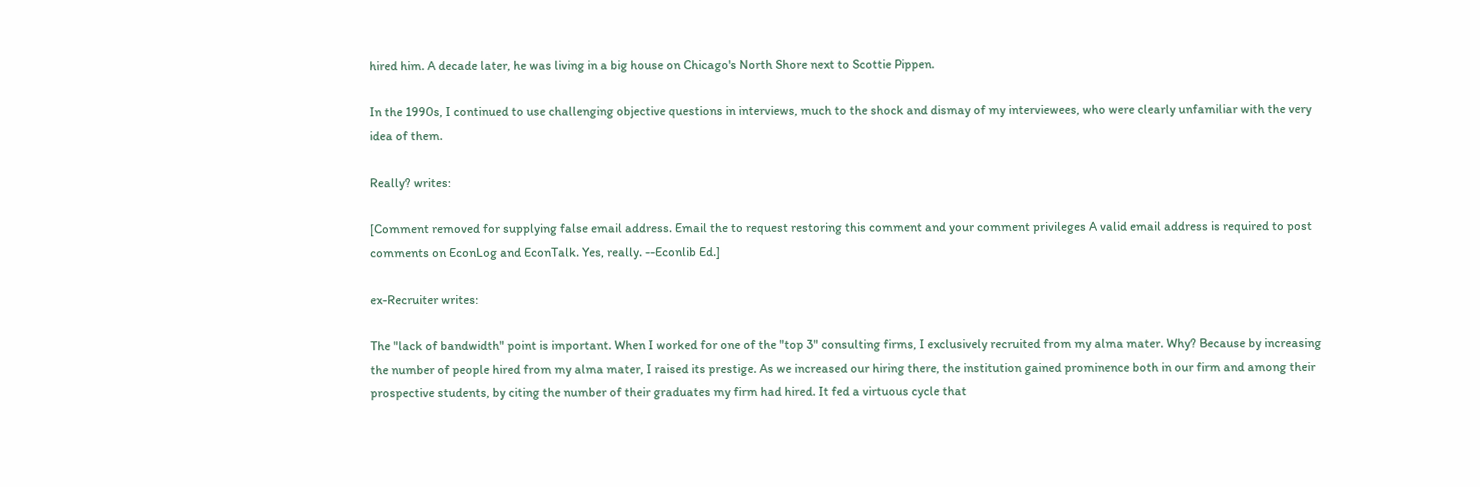hired him. A decade later, he was living in a big house on Chicago's North Shore next to Scottie Pippen.

In the 1990s, I continued to use challenging objective questions in interviews, much to the shock and dismay of my interviewees, who were clearly unfamiliar with the very idea of them.

Really? writes:

[Comment removed for supplying false email address. Email the to request restoring this comment and your comment privileges A valid email address is required to post comments on EconLog and EconTalk. Yes, really. --Econlib Ed.]

ex-Recruiter writes:

The "lack of bandwidth" point is important. When I worked for one of the "top 3" consulting firms, I exclusively recruited from my alma mater. Why? Because by increasing the number of people hired from my alma mater, I raised its prestige. As we increased our hiring there, the institution gained prominence both in our firm and among their prospective students, by citing the number of their graduates my firm had hired. It fed a virtuous cycle that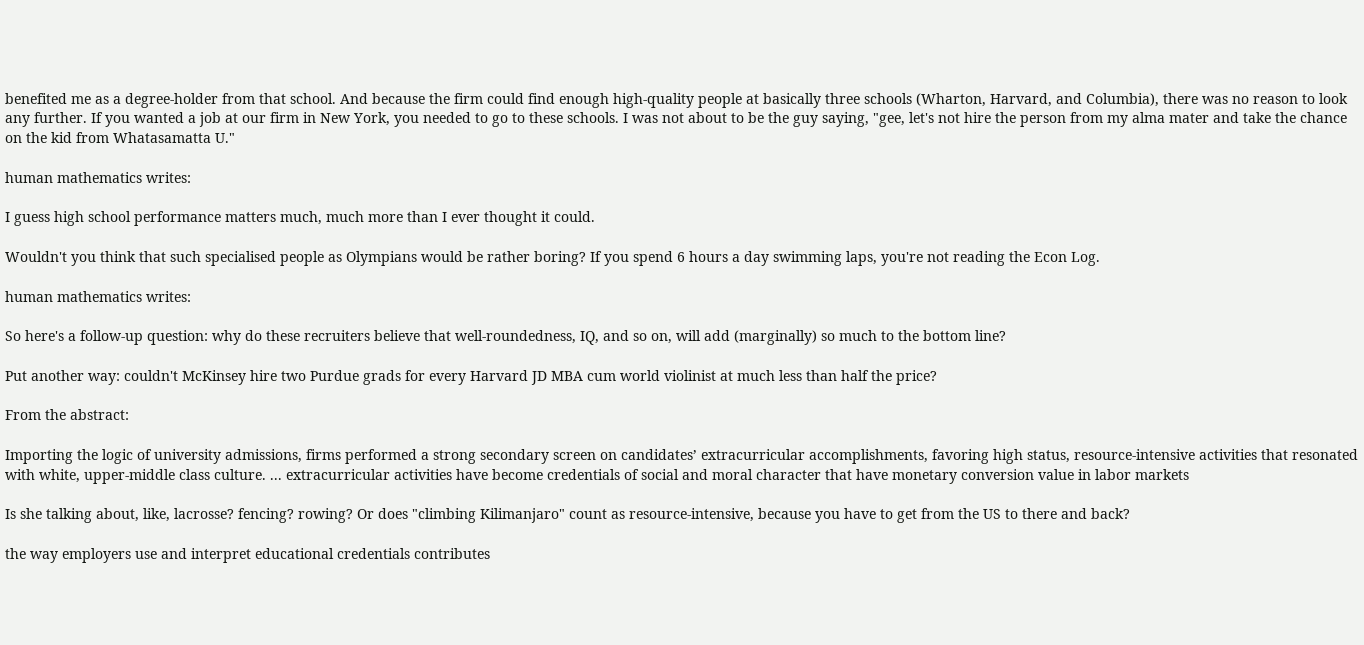benefited me as a degree-holder from that school. And because the firm could find enough high-quality people at basically three schools (Wharton, Harvard, and Columbia), there was no reason to look any further. If you wanted a job at our firm in New York, you needed to go to these schools. I was not about to be the guy saying, "gee, let's not hire the person from my alma mater and take the chance on the kid from Whatasamatta U."

human mathematics writes:

I guess high school performance matters much, much more than I ever thought it could.

Wouldn't you think that such specialised people as Olympians would be rather boring? If you spend 6 hours a day swimming laps, you're not reading the Econ Log.

human mathematics writes:

So here's a follow-up question: why do these recruiters believe that well-roundedness, IQ, and so on, will add (marginally) so much to the bottom line?

Put another way: couldn't McKinsey hire two Purdue grads for every Harvard JD MBA cum world violinist at much less than half the price?

From the abstract:

Importing the logic of university admissions, firms performed a strong secondary screen on candidates’ extracurricular accomplishments, favoring high status, resource-intensive activities that resonated with white, upper-middle class culture. ... extracurricular activities have become credentials of social and moral character that have monetary conversion value in labor markets

Is she talking about, like, lacrosse? fencing? rowing? Or does "climbing Kilimanjaro" count as resource-intensive, because you have to get from the US to there and back?

the way employers use and interpret educational credentials contributes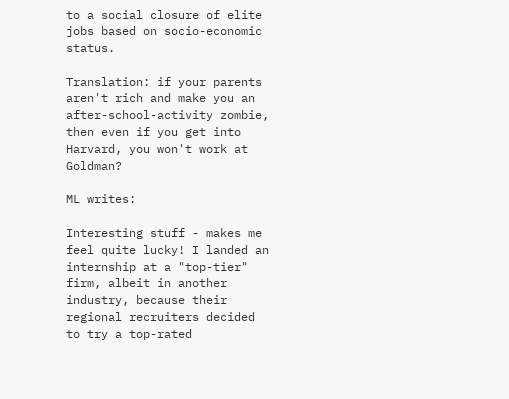to a social closure of elite jobs based on socio-economic status.

Translation: if your parents aren't rich and make you an after-school-activity zombie, then even if you get into Harvard, you won't work at Goldman?

ML writes:

Interesting stuff - makes me feel quite lucky! I landed an internship at a "top-tier" firm, albeit in another industry, because their regional recruiters decided to try a top-rated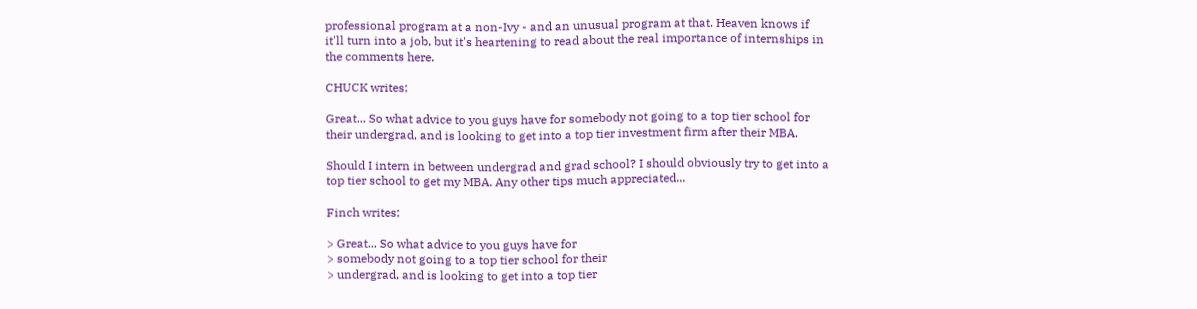professional program at a non-Ivy - and an unusual program at that. Heaven knows if it'll turn into a job, but it's heartening to read about the real importance of internships in the comments here.

CHUCK writes:

Great... So what advice to you guys have for somebody not going to a top tier school for their undergrad, and is looking to get into a top tier investment firm after their MBA.

Should I intern in between undergrad and grad school? I should obviously try to get into a top tier school to get my MBA. Any other tips much appreciated...

Finch writes:

> Great... So what advice to you guys have for
> somebody not going to a top tier school for their
> undergrad, and is looking to get into a top tier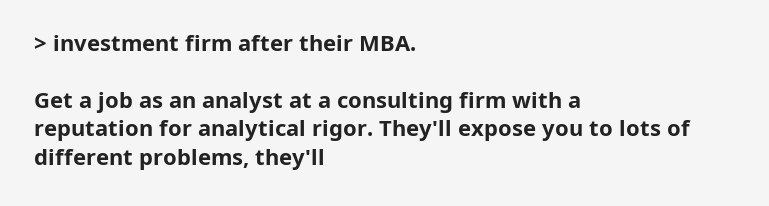> investment firm after their MBA.

Get a job as an analyst at a consulting firm with a reputation for analytical rigor. They'll expose you to lots of different problems, they'll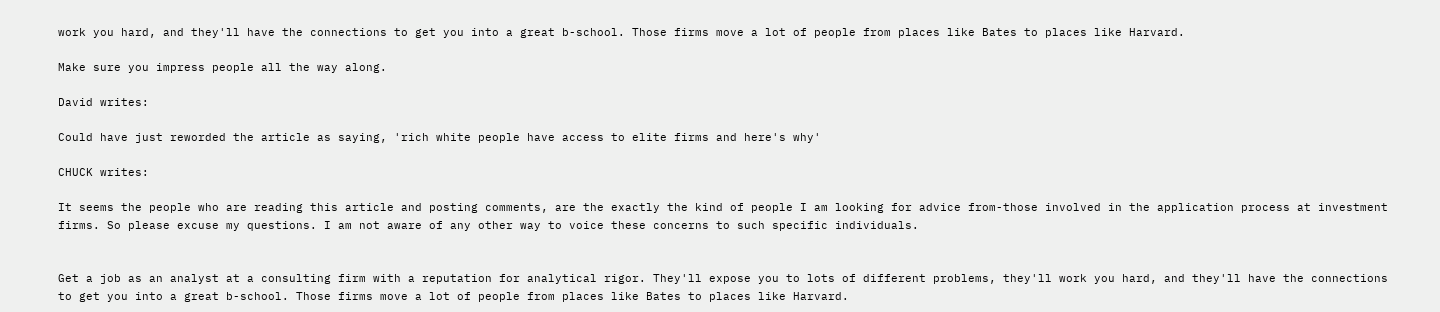work you hard, and they'll have the connections to get you into a great b-school. Those firms move a lot of people from places like Bates to places like Harvard.

Make sure you impress people all the way along.

David writes:

Could have just reworded the article as saying, 'rich white people have access to elite firms and here's why'

CHUCK writes:

It seems the people who are reading this article and posting comments, are the exactly the kind of people I am looking for advice from-those involved in the application process at investment firms. So please excuse my questions. I am not aware of any other way to voice these concerns to such specific individuals.


Get a job as an analyst at a consulting firm with a reputation for analytical rigor. They'll expose you to lots of different problems, they'll work you hard, and they'll have the connections to get you into a great b-school. Those firms move a lot of people from places like Bates to places like Harvard.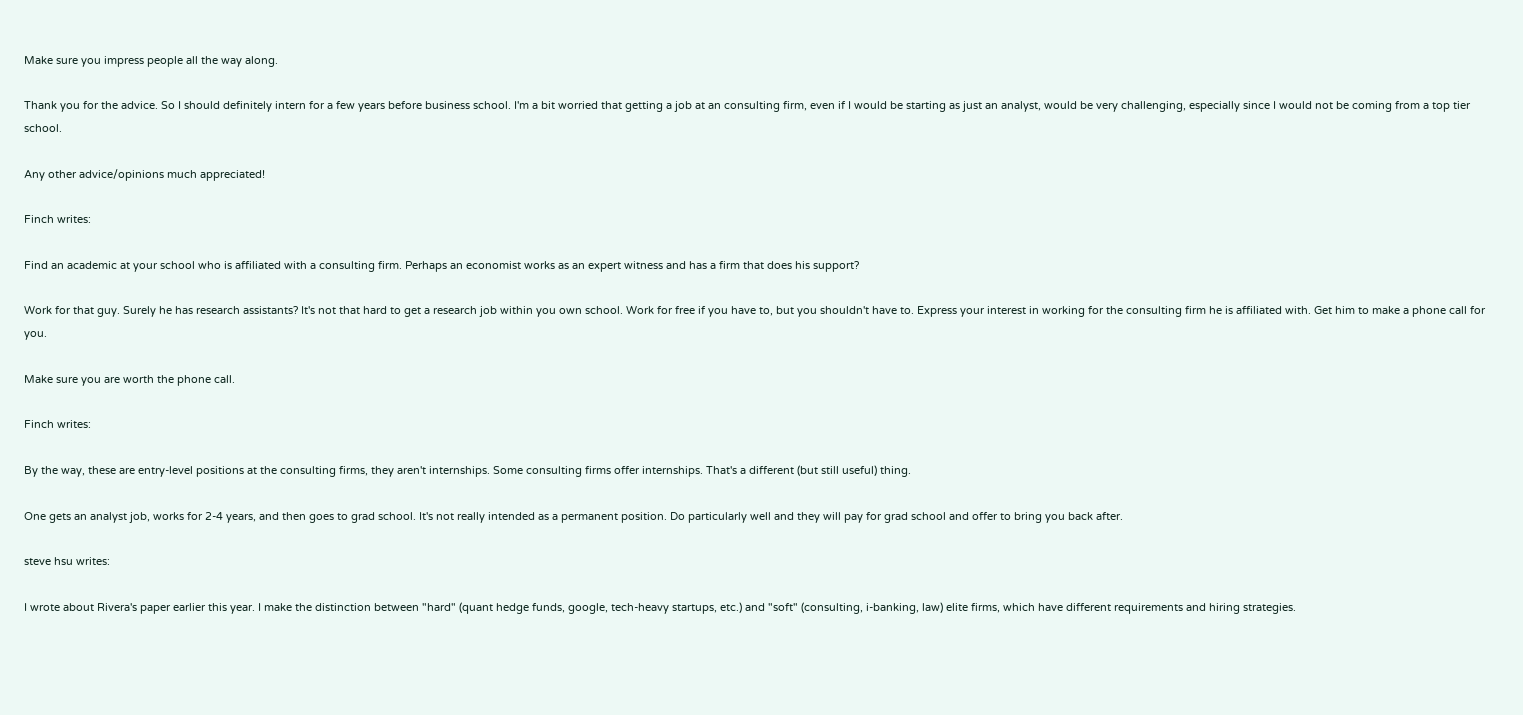Make sure you impress people all the way along.

Thank you for the advice. So I should definitely intern for a few years before business school. I'm a bit worried that getting a job at an consulting firm, even if I would be starting as just an analyst, would be very challenging, especially since I would not be coming from a top tier school.

Any other advice/opinions much appreciated!

Finch writes:

Find an academic at your school who is affiliated with a consulting firm. Perhaps an economist works as an expert witness and has a firm that does his support?

Work for that guy. Surely he has research assistants? It's not that hard to get a research job within you own school. Work for free if you have to, but you shouldn't have to. Express your interest in working for the consulting firm he is affiliated with. Get him to make a phone call for you.

Make sure you are worth the phone call.

Finch writes:

By the way, these are entry-level positions at the consulting firms, they aren't internships. Some consulting firms offer internships. That's a different (but still useful) thing.

One gets an analyst job, works for 2-4 years, and then goes to grad school. It's not really intended as a permanent position. Do particularly well and they will pay for grad school and offer to bring you back after.

steve hsu writes:

I wrote about Rivera's paper earlier this year. I make the distinction between "hard" (quant hedge funds, google, tech-heavy startups, etc.) and "soft" (consulting, i-banking, law) elite firms, which have different requirements and hiring strategies.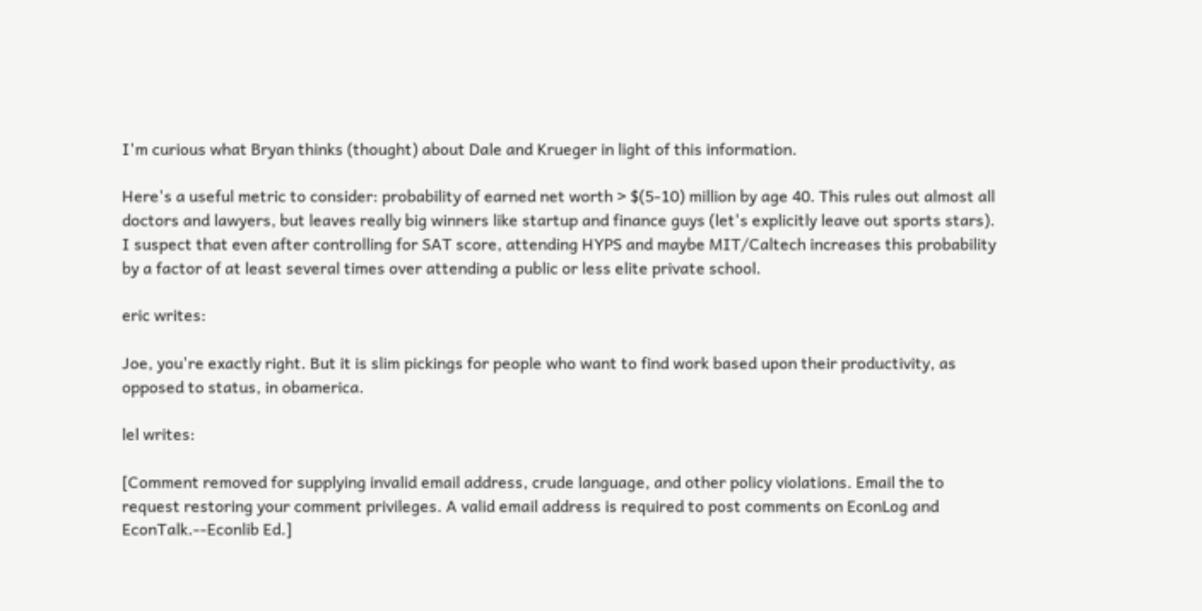I'm curious what Bryan thinks (thought) about Dale and Krueger in light of this information.

Here's a useful metric to consider: probability of earned net worth > $(5-10) million by age 40. This rules out almost all doctors and lawyers, but leaves really big winners like startup and finance guys (let's explicitly leave out sports stars). I suspect that even after controlling for SAT score, attending HYPS and maybe MIT/Caltech increases this probability by a factor of at least several times over attending a public or less elite private school.

eric writes:

Joe, you're exactly right. But it is slim pickings for people who want to find work based upon their productivity, as opposed to status, in obamerica.

lel writes:

[Comment removed for supplying invalid email address, crude language, and other policy violations. Email the to request restoring your comment privileges. A valid email address is required to post comments on EconLog and EconTalk.--Econlib Ed.]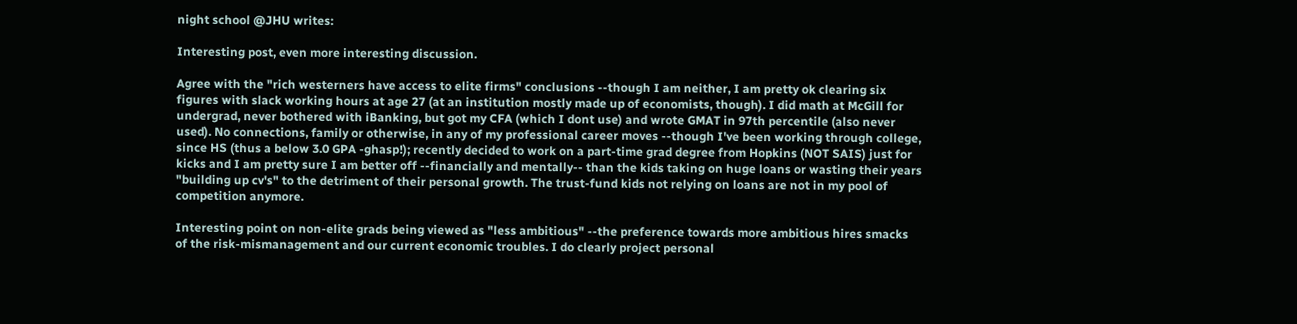night school @JHU writes:

Interesting post, even more interesting discussion.

Agree with the "rich westerners have access to elite firms" conclusions --though I am neither, I am pretty ok clearing six figures with slack working hours at age 27 (at an institution mostly made up of economists, though). I did math at McGill for undergrad, never bothered with iBanking, but got my CFA (which I dont use) and wrote GMAT in 97th percentile (also never used). No connections, family or otherwise, in any of my professional career moves --though I've been working through college, since HS (thus a below 3.0 GPA -ghasp!); recently decided to work on a part-time grad degree from Hopkins (NOT SAIS) just for kicks and I am pretty sure I am better off --financially and mentally-- than the kids taking on huge loans or wasting their years "building up cv's" to the detriment of their personal growth. The trust-fund kids not relying on loans are not in my pool of competition anymore.

Interesting point on non-elite grads being viewed as "less ambitious" --the preference towards more ambitious hires smacks of the risk-mismanagement and our current economic troubles. I do clearly project personal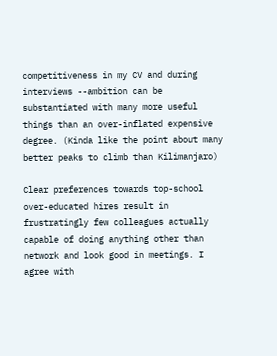competitiveness in my CV and during interviews --ambition can be substantiated with many more useful things than an over-inflated expensive degree. (Kinda like the point about many better peaks to climb than Kilimanjaro)

Clear preferences towards top-school over-educated hires result in frustratingly few colleagues actually capable of doing anything other than network and look good in meetings. I agree with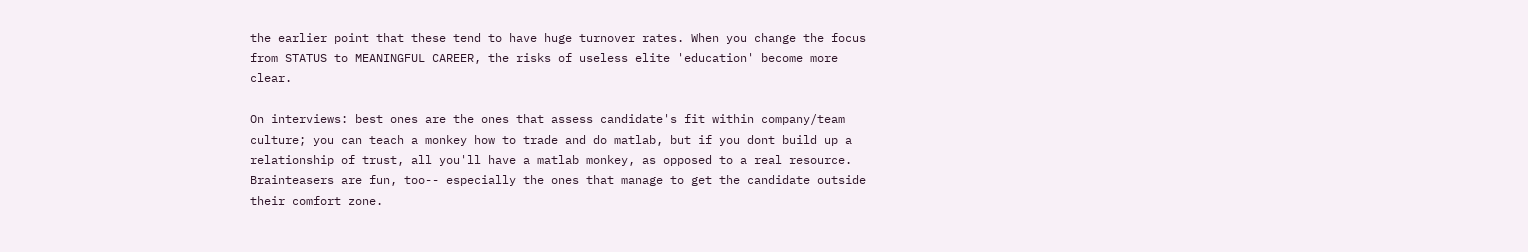the earlier point that these tend to have huge turnover rates. When you change the focus from STATUS to MEANINGFUL CAREER, the risks of useless elite 'education' become more clear.

On interviews: best ones are the ones that assess candidate's fit within company/team culture; you can teach a monkey how to trade and do matlab, but if you dont build up a relationship of trust, all you'll have a matlab monkey, as opposed to a real resource. Brainteasers are fun, too-- especially the ones that manage to get the candidate outside their comfort zone.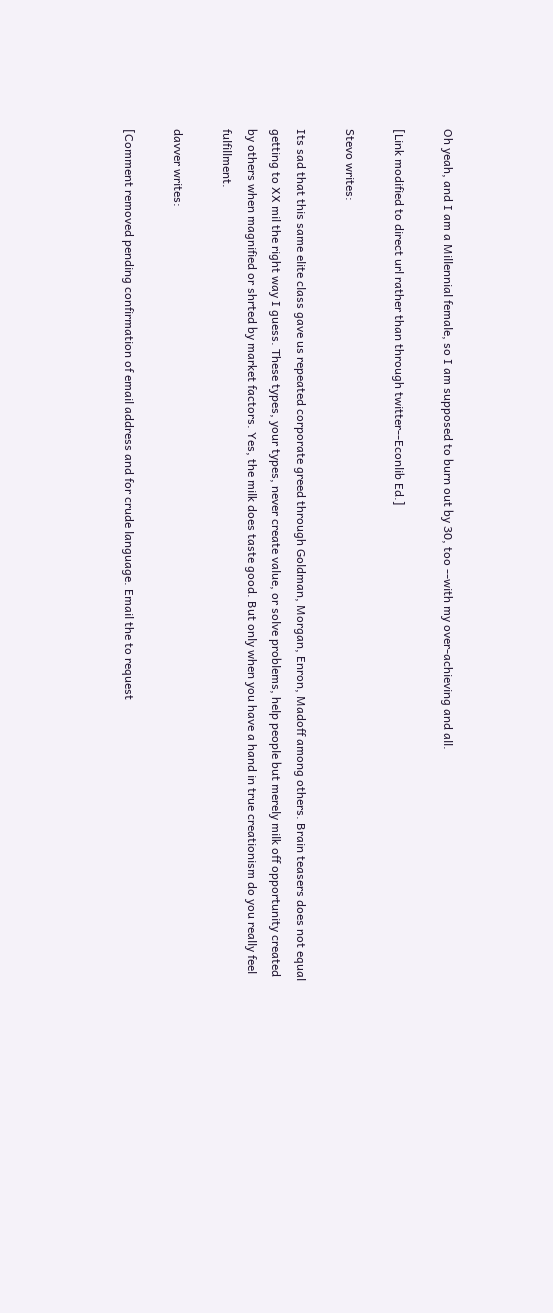Oh yeah, and I am a Millennial female, so I am supposed to burn out by 30, too --with my over-achieving and all.

[Link modified to direct url rather than through twitter--Econlib Ed.]

Stevo writes:

Its sad that this same elite class gave us repeated corporate greed through Goldman, Morgan, Enron, Madoff among others. Brain teasers does not equal getting to XX mil the right way I guess. These types, your types, never create value, or solve problems, help people but merely milk off opportunity created by others when magnified or shrted by market factors. Yes, the milk does taste good. But only when you have a hand in true creationism do you really feel fulfillment.

davver writes:

[Comment removed pending confirmation of email address and for crude language. Email the to request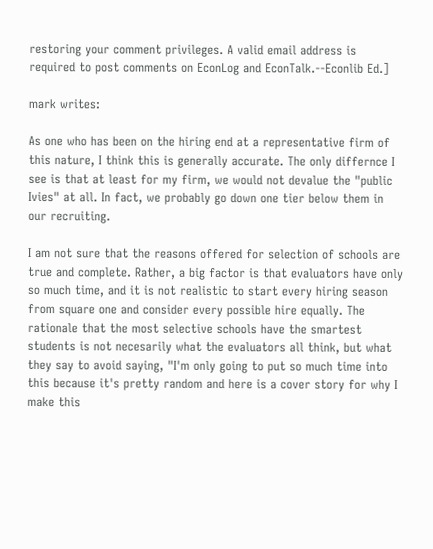restoring your comment privileges. A valid email address is required to post comments on EconLog and EconTalk.--Econlib Ed.]

mark writes:

As one who has been on the hiring end at a representative firm of this nature, I think this is generally accurate. The only differnce I see is that at least for my firm, we would not devalue the "public Ivies" at all. In fact, we probably go down one tier below them in our recruiting.

I am not sure that the reasons offered for selection of schools are true and complete. Rather, a big factor is that evaluators have only so much time, and it is not realistic to start every hiring season from square one and consider every possible hire equally. The rationale that the most selective schools have the smartest students is not necesarily what the evaluators all think, but what they say to avoid saying, "I'm only going to put so much time into this because it's pretty random and here is a cover story for why I make this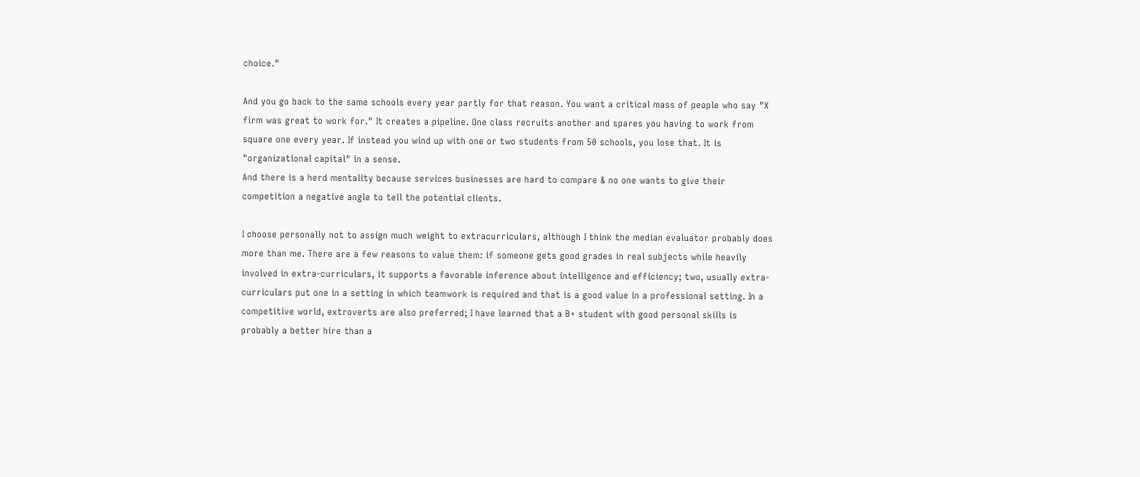choice."

And you go back to the same schools every year partly for that reason. You want a critical mass of people who say "X firm was great to work for." It creates a pipeline. One class recruits another and spares you having to work from square one every year. If instead you wind up with one or two students from 50 schools, you lose that. It is "organizational capital" in a sense.
And there is a herd mentality because services businesses are hard to compare & no one wants to give their competition a negative angle to tell the potential clients.

I choose personally not to assign much weight to extracurriculars, although I think the median evaluator probably does more than me. There are a few reasons to value them: if someone gets good grades in real subjects while heavily involved in extra-curriculars, it supports a favorable inference about intelligence and efficiency; two, usually extra-curriculars put one in a setting in which teamwork is required and that is a good value in a professional setting. In a competitive world, extroverts are also preferred; I have learned that a B+ student with good personal skills is probably a better hire than a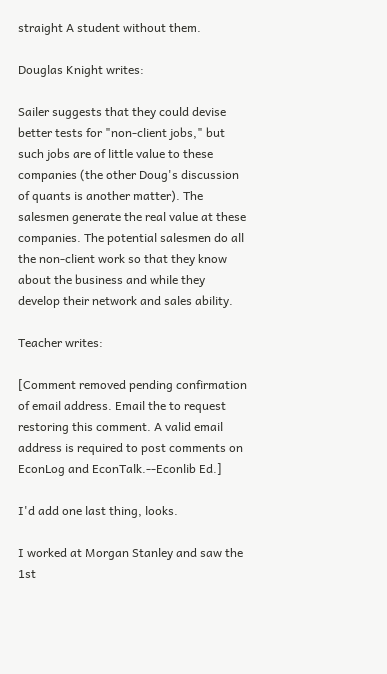straight A student without them.

Douglas Knight writes:

Sailer suggests that they could devise better tests for "non-client jobs," but such jobs are of little value to these companies (the other Doug's discussion of quants is another matter). The salesmen generate the real value at these companies. The potential salesmen do all the non-client work so that they know about the business and while they develop their network and sales ability.

Teacher writes:

[Comment removed pending confirmation of email address. Email the to request restoring this comment. A valid email address is required to post comments on EconLog and EconTalk.--Econlib Ed.]

I'd add one last thing, looks.

I worked at Morgan Stanley and saw the 1st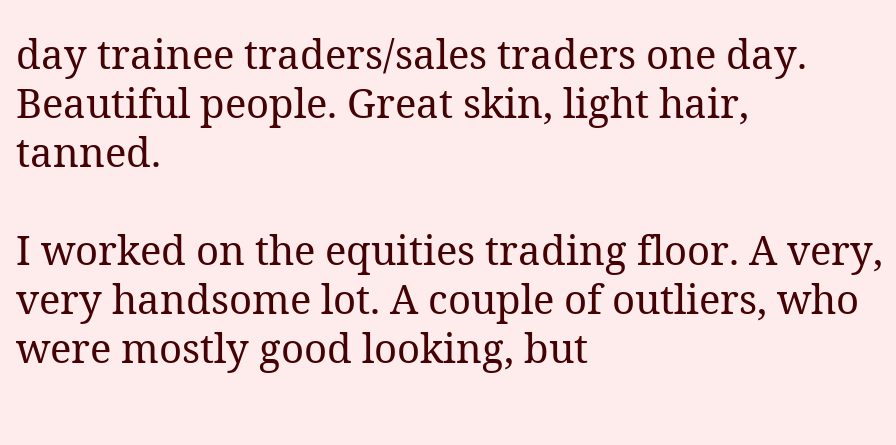day trainee traders/sales traders one day. Beautiful people. Great skin, light hair, tanned.

I worked on the equities trading floor. A very, very handsome lot. A couple of outliers, who were mostly good looking, but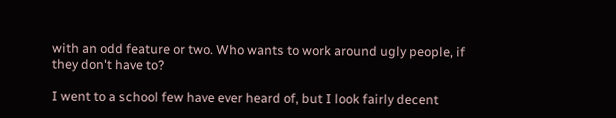with an odd feature or two. Who wants to work around ugly people, if they don't have to?

I went to a school few have ever heard of, but I look fairly decent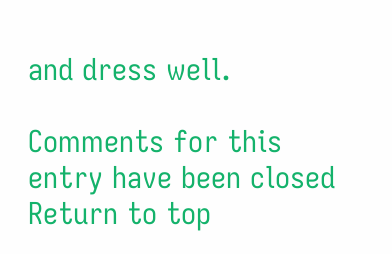and dress well.

Comments for this entry have been closed
Return to top